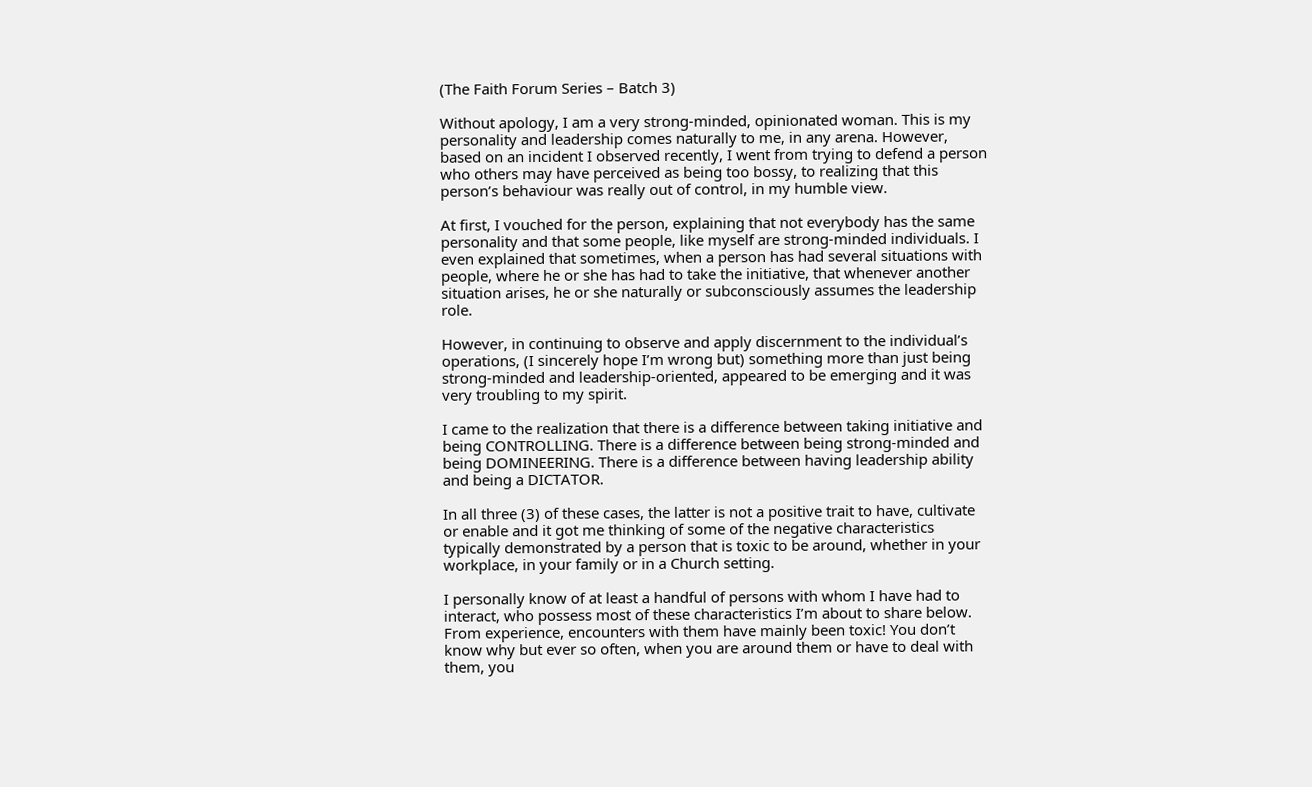(The Faith Forum Series – Batch 3)

Without apology, I am a very strong-minded, opinionated woman. This is my personality and leadership comes naturally to me, in any arena. However, based on an incident I observed recently, I went from trying to defend a person who others may have perceived as being too bossy, to realizing that this person’s behaviour was really out of control, in my humble view.

At first, I vouched for the person, explaining that not everybody has the same personality and that some people, like myself are strong-minded individuals. I even explained that sometimes, when a person has had several situations with people, where he or she has had to take the initiative, that whenever another situation arises, he or she naturally or subconsciously assumes the leadership role.

However, in continuing to observe and apply discernment to the individual’s operations, (I sincerely hope I’m wrong but) something more than just being strong-minded and leadership-oriented, appeared to be emerging and it was very troubling to my spirit.

I came to the realization that there is a difference between taking initiative and being CONTROLLING. There is a difference between being strong-minded and being DOMINEERING. There is a difference between having leadership ability and being a DICTATOR.

In all three (3) of these cases, the latter is not a positive trait to have, cultivate or enable and it got me thinking of some of the negative characteristics typically demonstrated by a person that is toxic to be around, whether in your workplace, in your family or in a Church setting.

I personally know of at least a handful of persons with whom I have had to interact, who possess most of these characteristics I’m about to share below. From experience, encounters with them have mainly been toxic! You don’t know why but ever so often, when you are around them or have to deal with them, you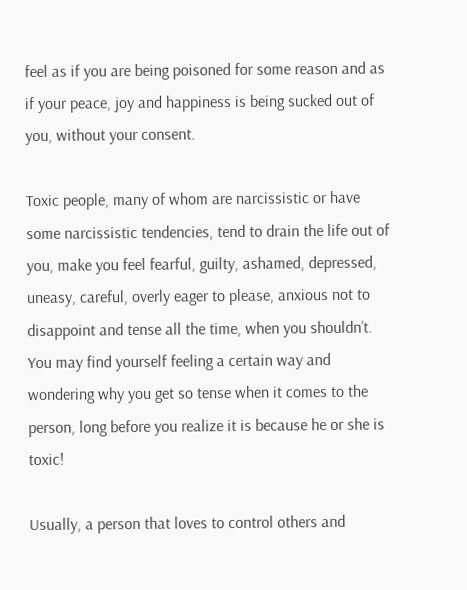feel as if you are being poisoned for some reason and as if your peace, joy and happiness is being sucked out of you, without your consent.

Toxic people, many of whom are narcissistic or have some narcissistic tendencies, tend to drain the life out of you, make you feel fearful, guilty, ashamed, depressed, uneasy, careful, overly eager to please, anxious not to disappoint and tense all the time, when you shouldn’t. You may find yourself feeling a certain way and wondering why you get so tense when it comes to the person, long before you realize it is because he or she is toxic!

Usually, a person that loves to control others and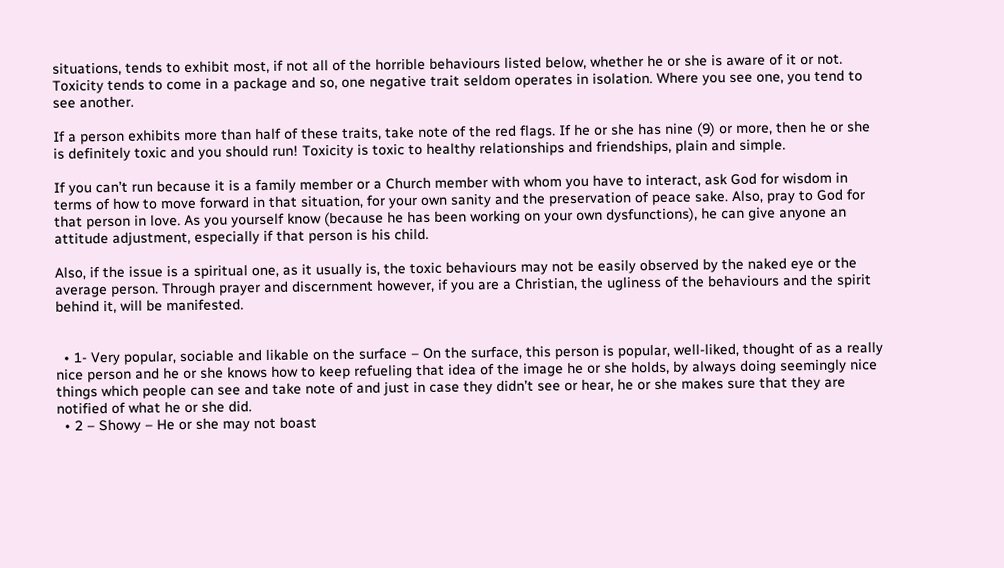situations, tends to exhibit most, if not all of the horrible behaviours listed below, whether he or she is aware of it or not. Toxicity tends to come in a package and so, one negative trait seldom operates in isolation. Where you see one, you tend to see another.

If a person exhibits more than half of these traits, take note of the red flags. If he or she has nine (9) or more, then he or she is definitely toxic and you should run! Toxicity is toxic to healthy relationships and friendships, plain and simple.

If you can’t run because it is a family member or a Church member with whom you have to interact, ask God for wisdom in terms of how to move forward in that situation, for your own sanity and the preservation of peace sake. Also, pray to God for that person in love. As you yourself know (because he has been working on your own dysfunctions), he can give anyone an attitude adjustment, especially if that person is his child.

Also, if the issue is a spiritual one, as it usually is, the toxic behaviours may not be easily observed by the naked eye or the average person. Through prayer and discernment however, if you are a Christian, the ugliness of the behaviours and the spirit behind it, will be manifested.


  • 1- Very popular, sociable and likable on the surface – On the surface, this person is popular, well-liked, thought of as a really nice person and he or she knows how to keep refueling that idea of the image he or she holds, by always doing seemingly nice things which people can see and take note of and just in case they didn’t see or hear, he or she makes sure that they are notified of what he or she did.
  • 2 – Showy – He or she may not boast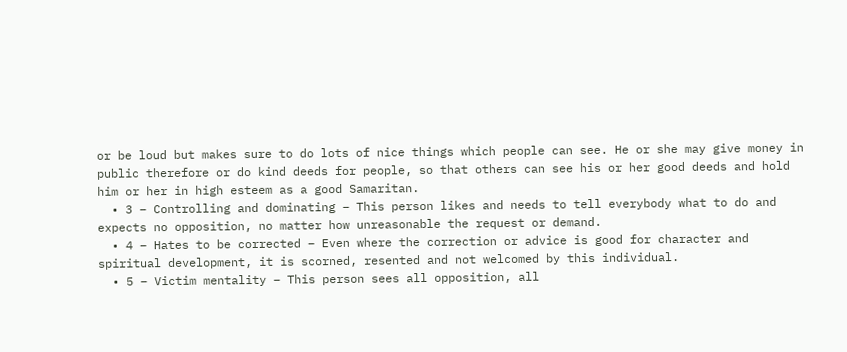or be loud but makes sure to do lots of nice things which people can see. He or she may give money in public therefore or do kind deeds for people, so that others can see his or her good deeds and hold him or her in high esteem as a good Samaritan.
  • 3 – Controlling and dominating – This person likes and needs to tell everybody what to do and expects no opposition, no matter how unreasonable the request or demand.
  • 4 – Hates to be corrected – Even where the correction or advice is good for character and spiritual development, it is scorned, resented and not welcomed by this individual.
  • 5 – Victim mentality – This person sees all opposition, all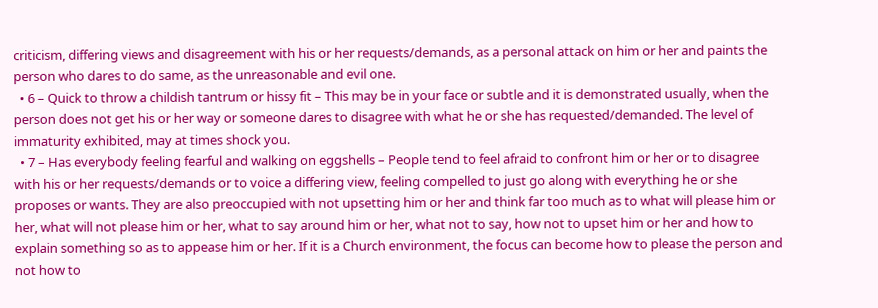criticism, differing views and disagreement with his or her requests/demands, as a personal attack on him or her and paints the person who dares to do same, as the unreasonable and evil one.
  • 6 – Quick to throw a childish tantrum or hissy fit – This may be in your face or subtle and it is demonstrated usually, when the person does not get his or her way or someone dares to disagree with what he or she has requested/demanded. The level of immaturity exhibited, may at times shock you.
  • 7 – Has everybody feeling fearful and walking on eggshells – People tend to feel afraid to confront him or her or to disagree with his or her requests/demands or to voice a differing view, feeling compelled to just go along with everything he or she proposes or wants. They are also preoccupied with not upsetting him or her and think far too much as to what will please him or her, what will not please him or her, what to say around him or her, what not to say, how not to upset him or her and how to explain something so as to appease him or her. If it is a Church environment, the focus can become how to please the person and not how to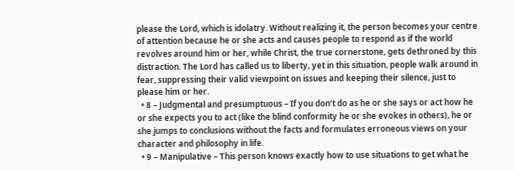please the Lord, which is idolatry. Without realizing it, the person becomes your centre of attention because he or she acts and causes people to respond as if the world revolves around him or her, while Christ, the true cornerstone, gets dethroned by this distraction. The Lord has called us to liberty, yet in this situation, people walk around in fear, suppressing their valid viewpoint on issues and keeping their silence, just to please him or her.
  • 8 – Judgmental and presumptuous – If you don’t do as he or she says or act how he or she expects you to act (like the blind conformity he or she evokes in others), he or she jumps to conclusions without the facts and formulates erroneous views on your character and philosophy in life.
  • 9 – Manipulative – This person knows exactly how to use situations to get what he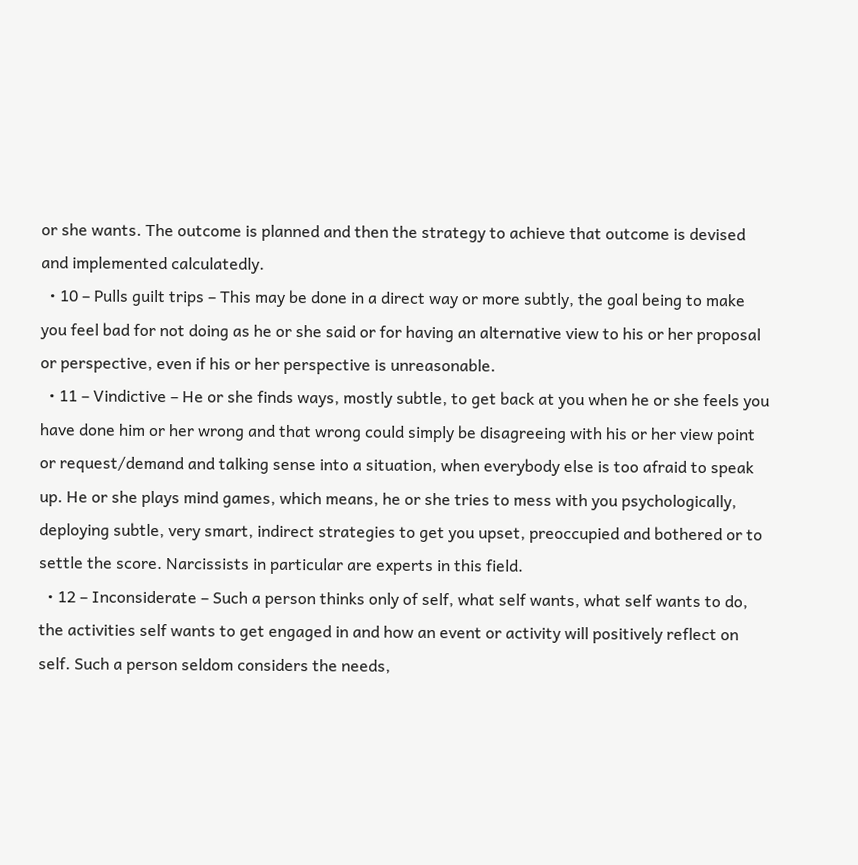or she wants. The outcome is planned and then the strategy to achieve that outcome is devised and implemented calculatedly.
  • 10 – Pulls guilt trips – This may be done in a direct way or more subtly, the goal being to make you feel bad for not doing as he or she said or for having an alternative view to his or her proposal or perspective, even if his or her perspective is unreasonable.
  • 11 – Vindictive – He or she finds ways, mostly subtle, to get back at you when he or she feels you have done him or her wrong and that wrong could simply be disagreeing with his or her view point or request/demand and talking sense into a situation, when everybody else is too afraid to speak up. He or she plays mind games, which means, he or she tries to mess with you psychologically, deploying subtle, very smart, indirect strategies to get you upset, preoccupied and bothered or to settle the score. Narcissists in particular are experts in this field.
  • 12 – Inconsiderate – Such a person thinks only of self, what self wants, what self wants to do, the activities self wants to get engaged in and how an event or activity will positively reflect on self. Such a person seldom considers the needs,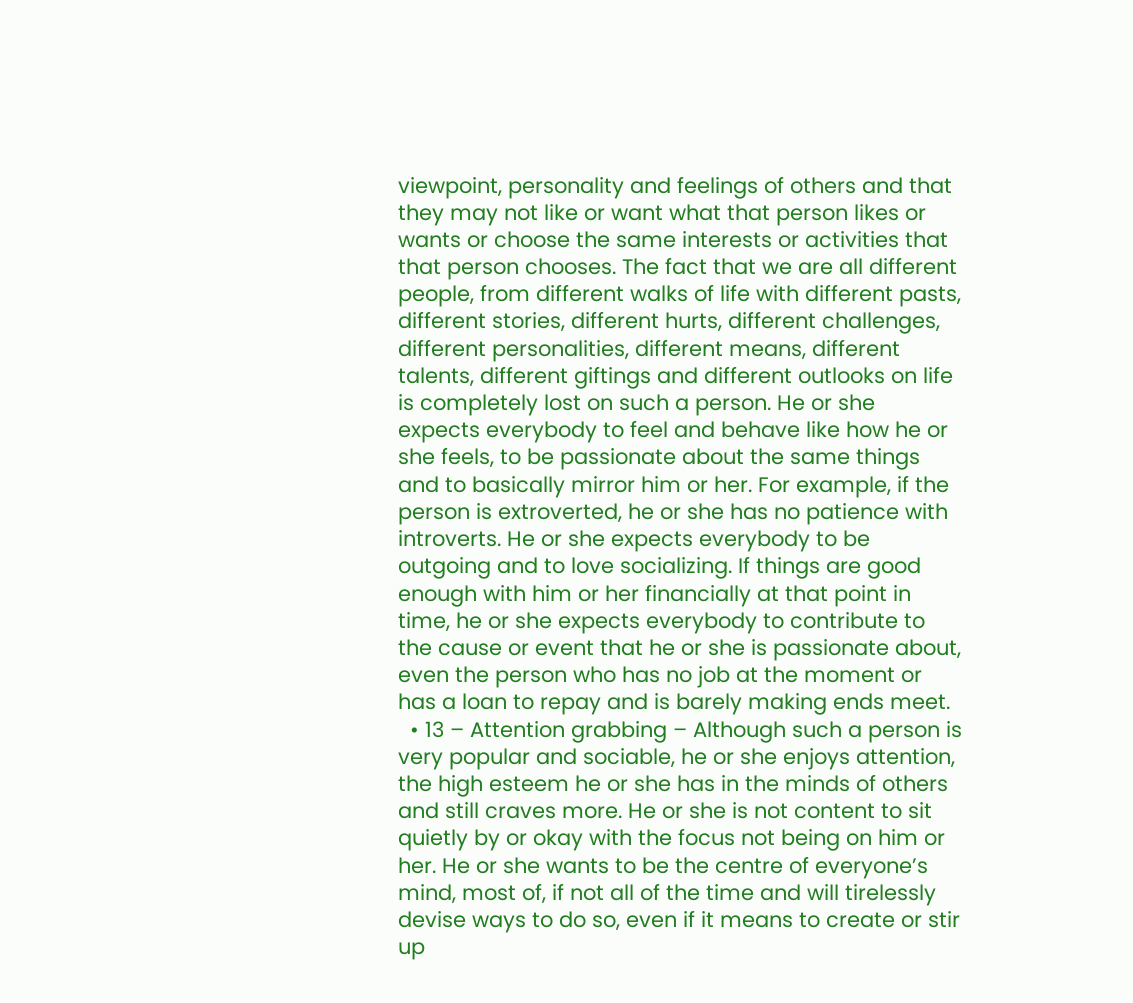viewpoint, personality and feelings of others and that they may not like or want what that person likes or wants or choose the same interests or activities that that person chooses. The fact that we are all different people, from different walks of life with different pasts, different stories, different hurts, different challenges, different personalities, different means, different talents, different giftings and different outlooks on life is completely lost on such a person. He or she expects everybody to feel and behave like how he or she feels, to be passionate about the same things and to basically mirror him or her. For example, if the person is extroverted, he or she has no patience with introverts. He or she expects everybody to be outgoing and to love socializing. If things are good enough with him or her financially at that point in time, he or she expects everybody to contribute to the cause or event that he or she is passionate about, even the person who has no job at the moment or has a loan to repay and is barely making ends meet.
  • 13 – Attention grabbing – Although such a person is very popular and sociable, he or she enjoys attention, the high esteem he or she has in the minds of others and still craves more. He or she is not content to sit quietly by or okay with the focus not being on him or her. He or she wants to be the centre of everyone’s mind, most of, if not all of the time and will tirelessly devise ways to do so, even if it means to create or stir up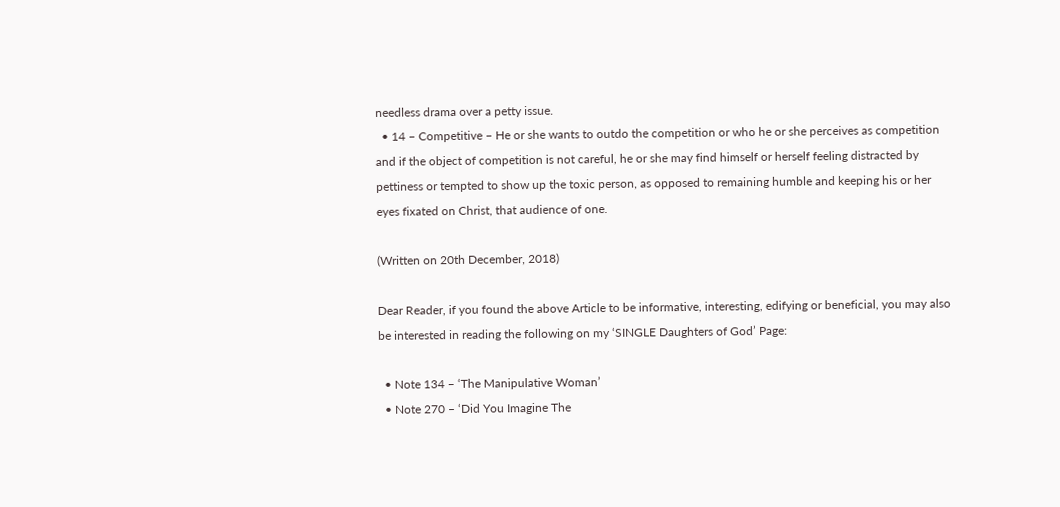needless drama over a petty issue.
  • 14 – Competitive – He or she wants to outdo the competition or who he or she perceives as competition and if the object of competition is not careful, he or she may find himself or herself feeling distracted by pettiness or tempted to show up the toxic person, as opposed to remaining humble and keeping his or her eyes fixated on Christ, that audience of one.

(Written on 20th December, 2018)

Dear Reader, if you found the above Article to be informative, interesting, edifying or beneficial, you may also be interested in reading the following on my ‘SINGLE Daughters of God’ Page:

  • Note 134 – ‘The Manipulative Woman’
  • Note 270 – ‘Did You Imagine The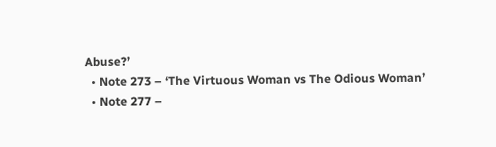Abuse?’
  • Note 273 – ‘The Virtuous Woman vs The Odious Woman’
  • Note 277 –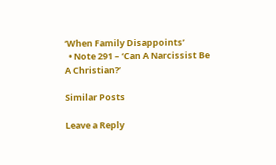‘When Family Disappoints’
  • Note 291 – ‘Can A Narcissist Be A Christian?’

Similar Posts

Leave a Reply